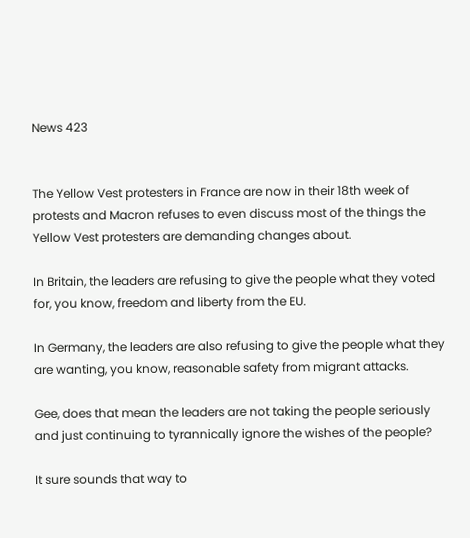News 423


The Yellow Vest protesters in France are now in their 18th week of protests and Macron refuses to even discuss most of the things the Yellow Vest protesters are demanding changes about.

In Britain, the leaders are refusing to give the people what they voted for, you know, freedom and liberty from the EU.

In Germany, the leaders are also refusing to give the people what they are wanting, you know, reasonable safety from migrant attacks.

Gee, does that mean the leaders are not taking the people seriously and just continuing to tyrannically ignore the wishes of the people?

It sure sounds that way to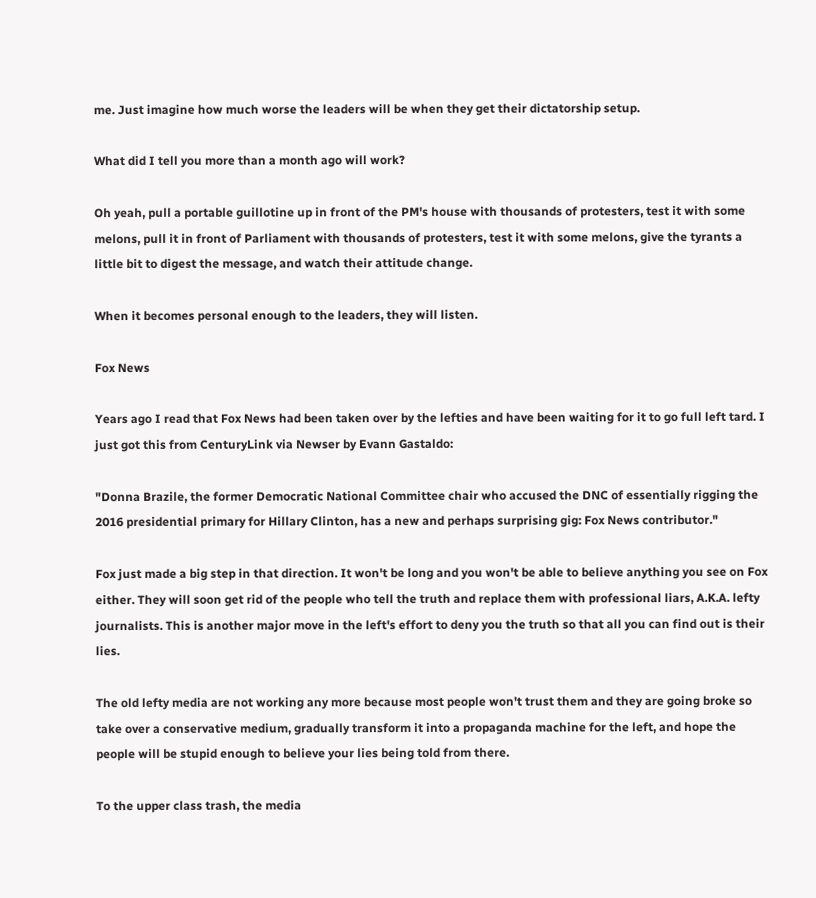me. Just imagine how much worse the leaders will be when they get their dictatorship setup.

What did I tell you more than a month ago will work?

Oh yeah, pull a portable guillotine up in front of the PM's house with thousands of protesters, test it with some melons, pull it in front of Parliament with thousands of protesters, test it with some melons, give the tyrants a little bit to digest the message, and watch their attitude change.

When it becomes personal enough to the leaders, they will listen.

Fox News

Years ago I read that Fox News had been taken over by the lefties and have been waiting for it to go full left tard. I just got this from CenturyLink via Newser by Evann Gastaldo:

"Donna Brazile, the former Democratic National Committee chair who accused the DNC of essentially rigging the 2016 presidential primary for Hillary Clinton, has a new and perhaps surprising gig: Fox News contributor."

Fox just made a big step in that direction. It won't be long and you won't be able to believe anything you see on Fox either. They will soon get rid of the people who tell the truth and replace them with professional liars, A.K.A. lefty journalists. This is another major move in the left's effort to deny you the truth so that all you can find out is their lies.

The old lefty media are not working any more because most people won't trust them and they are going broke so take over a conservative medium, gradually transform it into a propaganda machine for the left, and hope the people will be stupid enough to believe your lies being told from there.

To the upper class trash, the media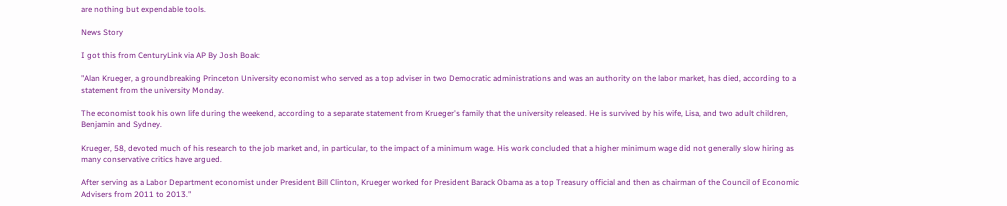are nothing but expendable tools.

News Story

I got this from CenturyLink via AP By Josh Boak:

"Alan Krueger, a groundbreaking Princeton University economist who served as a top adviser in two Democratic administrations and was an authority on the labor market, has died, according to a statement from the university Monday.

The economist took his own life during the weekend, according to a separate statement from Krueger's family that the university released. He is survived by his wife, Lisa, and two adult children, Benjamin and Sydney.

Krueger, 58, devoted much of his research to the job market and, in particular, to the impact of a minimum wage. His work concluded that a higher minimum wage did not generally slow hiring as many conservative critics have argued.

After serving as a Labor Department economist under President Bill Clinton, Krueger worked for President Barack Obama as a top Treasury official and then as chairman of the Council of Economic Advisers from 2011 to 2013."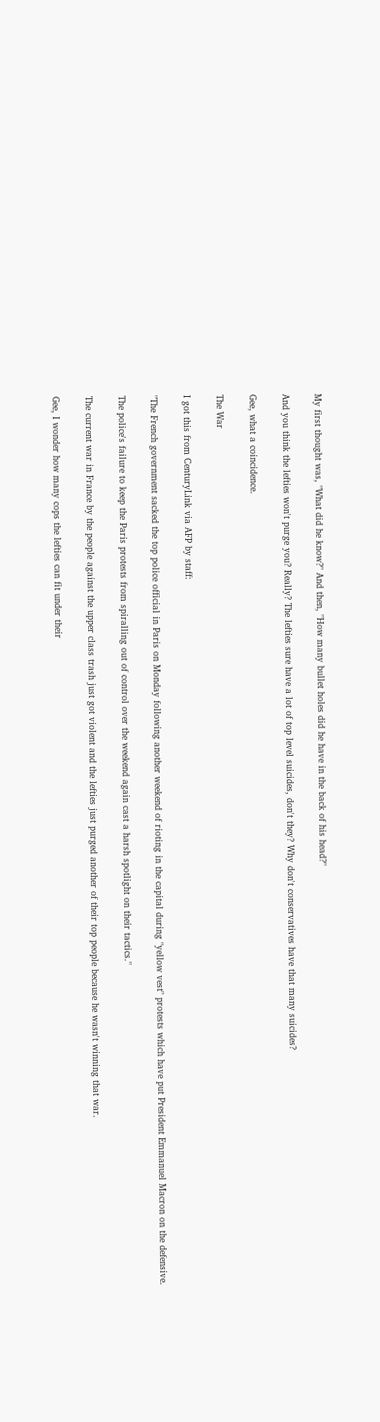My first thought was, "What did he know?" And then, "How many bullet holes did he have in the back of his head?"

And you think the lefties won't purge you? Really? The lefties sure have a lot of top level suicides, don't they? Why don't conservatives have that many suicides?

Gee, what a coincidence.

The War

I got this from CenturyLink via AFP by staff:

"The French government sacked the top police official in Paris on Monday following another weekend of rioting in the capital during "yellow vest" protests which have put President Emmanuel Macron on the defensive.

The police's failure to keep the Paris protests from spiralling out of control over the weekend again cast a harsh spotlight on their tactics."

The current war in France by the people against the upper class trash just got violent and the lefties just purged another of their top people because he wasn't winning that war.

Gee, I wonder how many cops the lefties can fit under their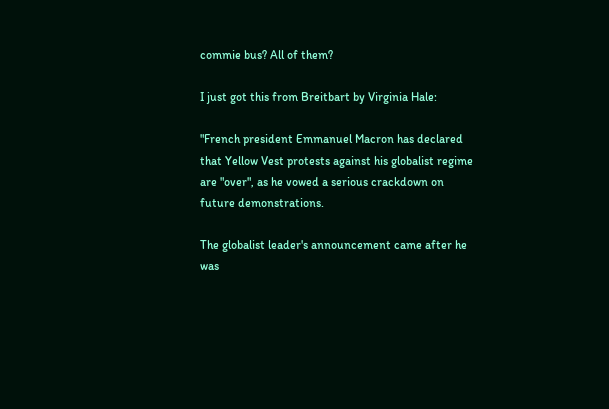commie bus? All of them?

I just got this from Breitbart by Virginia Hale:

"French president Emmanuel Macron has declared that Yellow Vest protests against his globalist regime are "over", as he vowed a serious crackdown on future demonstrations.

The globalist leader's announcement came after he was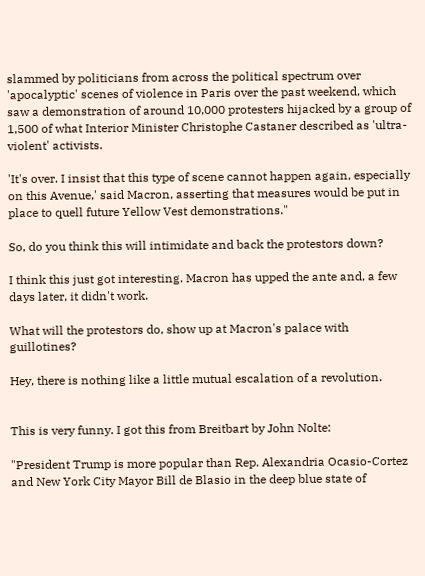slammed by politicians from across the political spectrum over 'apocalyptic' scenes of violence in Paris over the past weekend, which saw a demonstration of around 10,000 protesters hijacked by a group of 1,500 of what Interior Minister Christophe Castaner described as 'ultra-violent' activists.

'It's over. I insist that this type of scene cannot happen again, especially on this Avenue,' said Macron, asserting that measures would be put in place to quell future Yellow Vest demonstrations."

So, do you think this will intimidate and back the protestors down?

I think this just got interesting. Macron has upped the ante and, a few days later, it didn't work.

What will the protestors do, show up at Macron's palace with guillotines?

Hey, there is nothing like a little mutual escalation of a revolution.


This is very funny. I got this from Breitbart by John Nolte:

"President Trump is more popular than Rep. Alexandria Ocasio-Cortez and New York City Mayor Bill de Blasio in the deep blue state of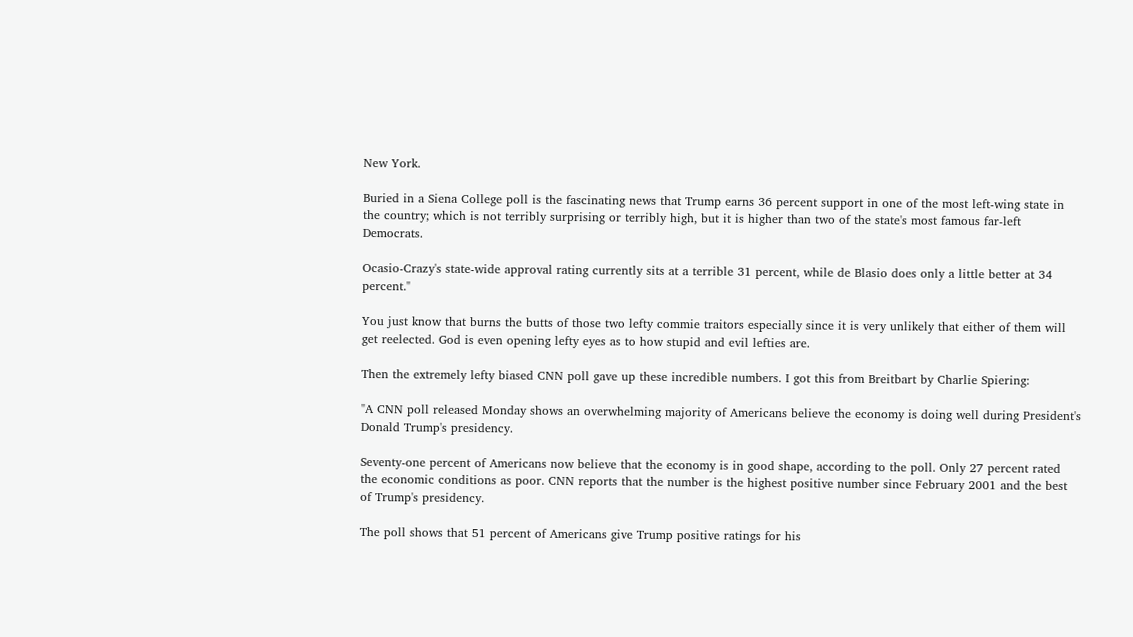New York.

Buried in a Siena College poll is the fascinating news that Trump earns 36 percent support in one of the most left-wing state in the country; which is not terribly surprising or terribly high, but it is higher than two of the state's most famous far-left Democrats.

Ocasio-Crazy's state-wide approval rating currently sits at a terrible 31 percent, while de Blasio does only a little better at 34 percent."

You just know that burns the butts of those two lefty commie traitors especially since it is very unlikely that either of them will get reelected. God is even opening lefty eyes as to how stupid and evil lefties are.

Then the extremely lefty biased CNN poll gave up these incredible numbers. I got this from Breitbart by Charlie Spiering:

"A CNN poll released Monday shows an overwhelming majority of Americans believe the economy is doing well during President's Donald Trump's presidency.

Seventy-one percent of Americans now believe that the economy is in good shape, according to the poll. Only 27 percent rated the economic conditions as poor. CNN reports that the number is the highest positive number since February 2001 and the best of Trump's presidency.

The poll shows that 51 percent of Americans give Trump positive ratings for his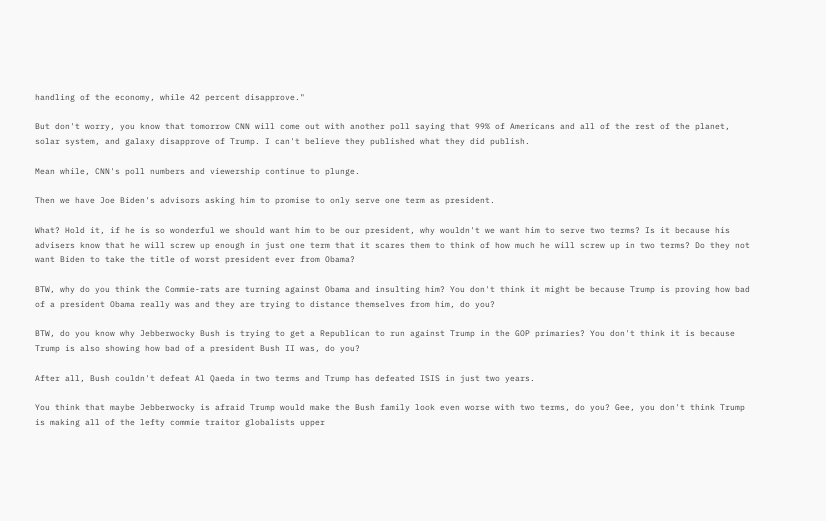handling of the economy, while 42 percent disapprove."

But don't worry, you know that tomorrow CNN will come out with another poll saying that 99% of Americans and all of the rest of the planet, solar system, and galaxy disapprove of Trump. I can't believe they published what they did publish.

Mean while, CNN's poll numbers and viewership continue to plunge.

Then we have Joe Biden's advisors asking him to promise to only serve one term as president.

What? Hold it, if he is so wonderful we should want him to be our president, why wouldn't we want him to serve two terms? Is it because his advisers know that he will screw up enough in just one term that it scares them to think of how much he will screw up in two terms? Do they not want Biden to take the title of worst president ever from Obama?

BTW, why do you think the Commie-rats are turning against Obama and insulting him? You don't think it might be because Trump is proving how bad of a president Obama really was and they are trying to distance themselves from him, do you?

BTW, do you know why Jebberwocky Bush is trying to get a Republican to run against Trump in the GOP primaries? You don't think it is because Trump is also showing how bad of a president Bush II was, do you?

After all, Bush couldn't defeat Al Qaeda in two terms and Trump has defeated ISIS in just two years.

You think that maybe Jebberwocky is afraid Trump would make the Bush family look even worse with two terms, do you? Gee, you don't think Trump is making all of the lefty commie traitor globalists upper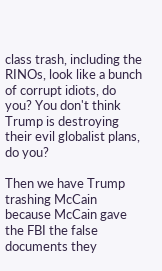class trash, including the RINOs, look like a bunch of corrupt idiots, do you? You don't think Trump is destroying their evil globalist plans, do you?

Then we have Trump trashing McCain because McCain gave the FBI the false documents they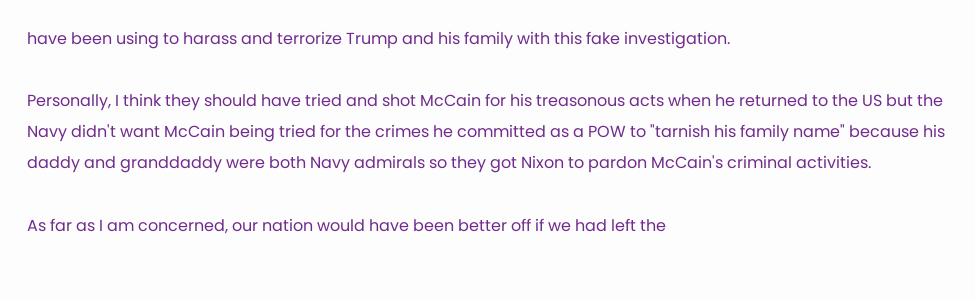have been using to harass and terrorize Trump and his family with this fake investigation.

Personally, I think they should have tried and shot McCain for his treasonous acts when he returned to the US but the Navy didn't want McCain being tried for the crimes he committed as a POW to "tarnish his family name" because his daddy and granddaddy were both Navy admirals so they got Nixon to pardon McCain's criminal activities.

As far as I am concerned, our nation would have been better off if we had left the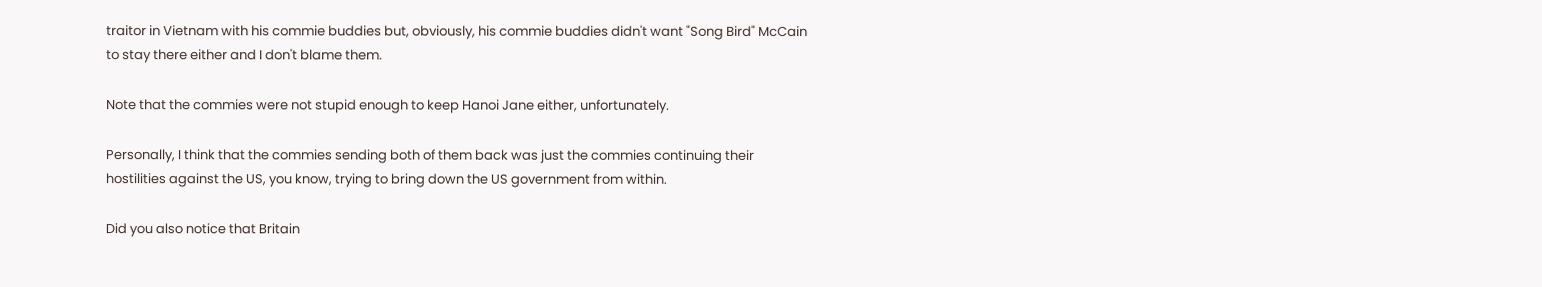traitor in Vietnam with his commie buddies but, obviously, his commie buddies didn't want "Song Bird" McCain to stay there either and I don't blame them.

Note that the commies were not stupid enough to keep Hanoi Jane either, unfortunately.

Personally, I think that the commies sending both of them back was just the commies continuing their hostilities against the US, you know, trying to bring down the US government from within.

Did you also notice that Britain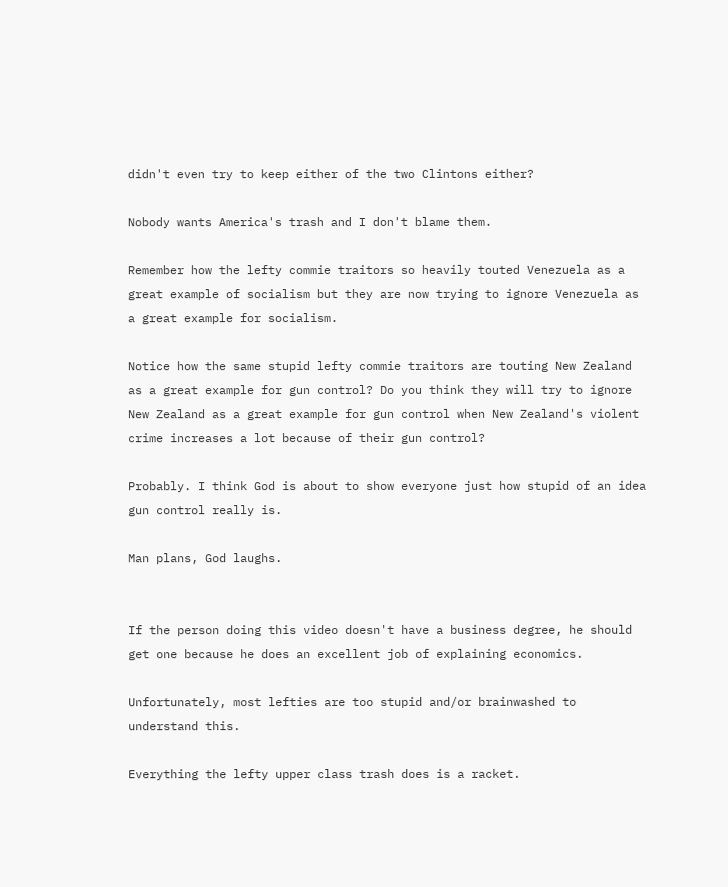didn't even try to keep either of the two Clintons either?

Nobody wants America's trash and I don't blame them.

Remember how the lefty commie traitors so heavily touted Venezuela as a great example of socialism but they are now trying to ignore Venezuela as a great example for socialism.

Notice how the same stupid lefty commie traitors are touting New Zealand as a great example for gun control? Do you think they will try to ignore New Zealand as a great example for gun control when New Zealand's violent crime increases a lot because of their gun control?

Probably. I think God is about to show everyone just how stupid of an idea gun control really is.

Man plans, God laughs.


If the person doing this video doesn't have a business degree, he should get one because he does an excellent job of explaining economics.

Unfortunately, most lefties are too stupid and/or brainwashed to understand this.

Everything the lefty upper class trash does is a racket.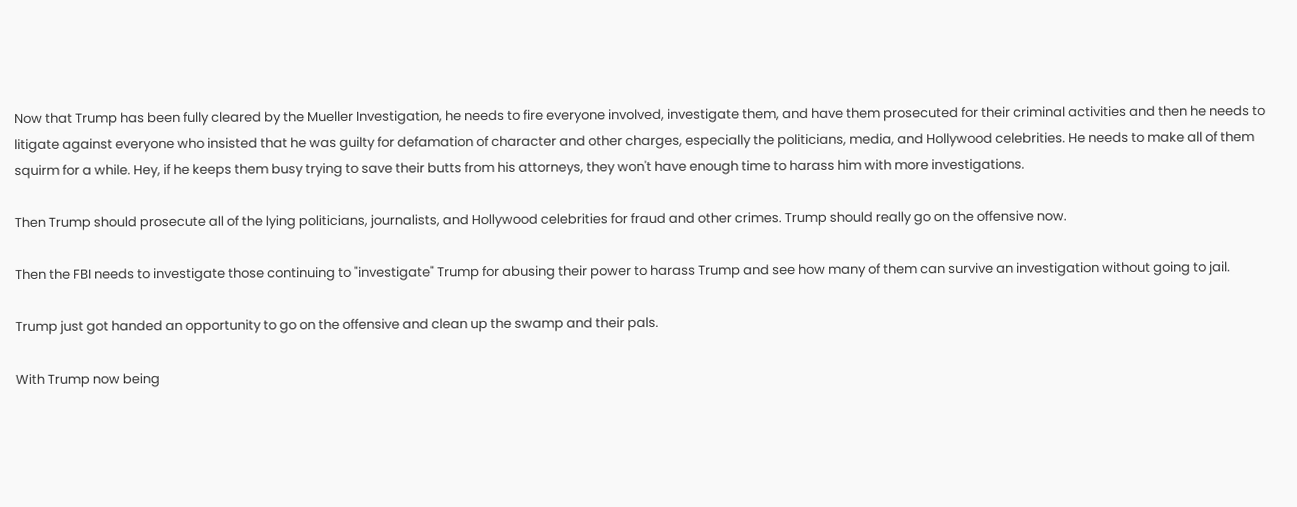Now that Trump has been fully cleared by the Mueller Investigation, he needs to fire everyone involved, investigate them, and have them prosecuted for their criminal activities and then he needs to litigate against everyone who insisted that he was guilty for defamation of character and other charges, especially the politicians, media, and Hollywood celebrities. He needs to make all of them squirm for a while. Hey, if he keeps them busy trying to save their butts from his attorneys, they won't have enough time to harass him with more investigations.

Then Trump should prosecute all of the lying politicians, journalists, and Hollywood celebrities for fraud and other crimes. Trump should really go on the offensive now.

Then the FBI needs to investigate those continuing to "investigate" Trump for abusing their power to harass Trump and see how many of them can survive an investigation without going to jail.

Trump just got handed an opportunity to go on the offensive and clean up the swamp and their pals.

With Trump now being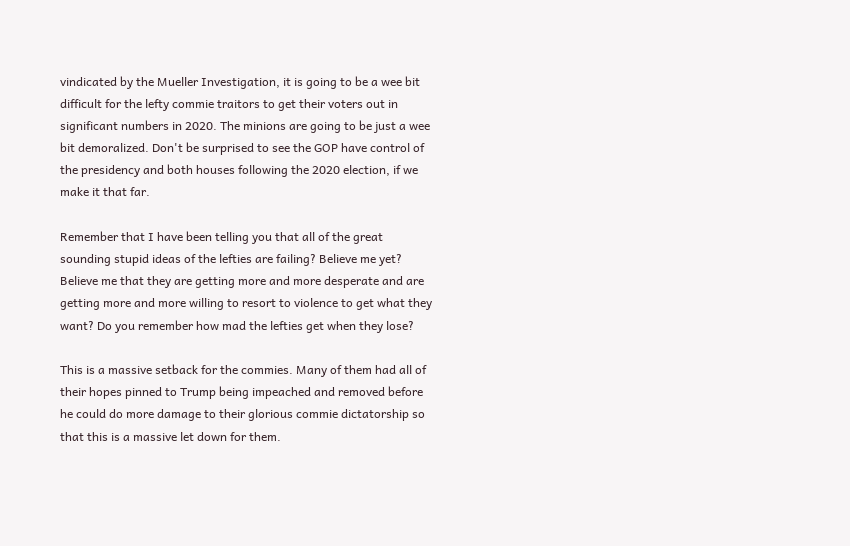vindicated by the Mueller Investigation, it is going to be a wee bit difficult for the lefty commie traitors to get their voters out in significant numbers in 2020. The minions are going to be just a wee bit demoralized. Don't be surprised to see the GOP have control of the presidency and both houses following the 2020 election, if we make it that far.

Remember that I have been telling you that all of the great sounding stupid ideas of the lefties are failing? Believe me yet? Believe me that they are getting more and more desperate and are getting more and more willing to resort to violence to get what they want? Do you remember how mad the lefties get when they lose?

This is a massive setback for the commies. Many of them had all of their hopes pinned to Trump being impeached and removed before he could do more damage to their glorious commie dictatorship so that this is a massive let down for them.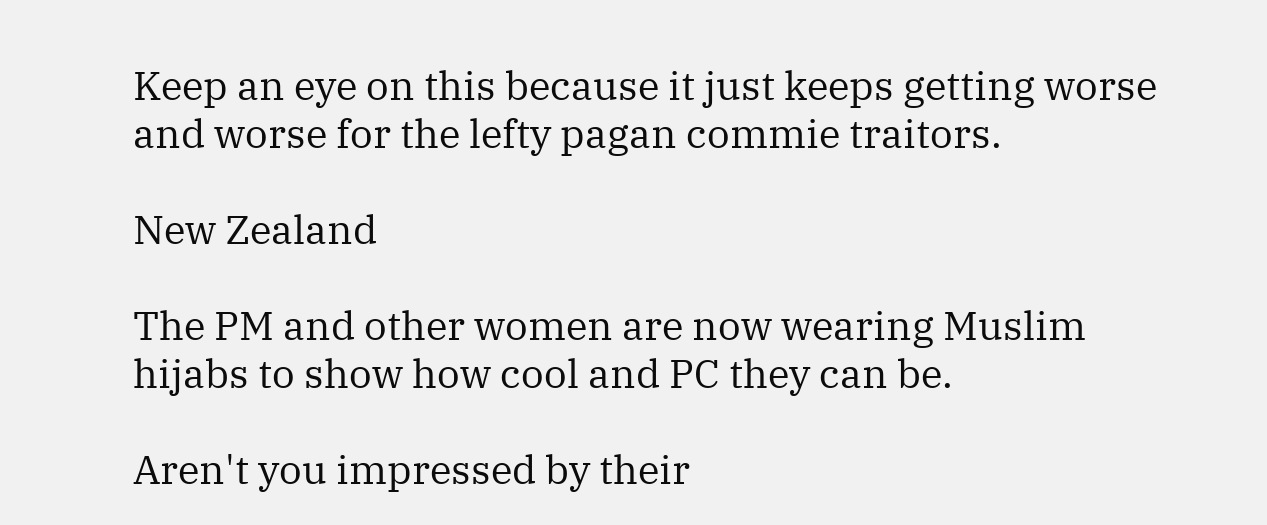Keep an eye on this because it just keeps getting worse and worse for the lefty pagan commie traitors.

New Zealand

The PM and other women are now wearing Muslim hijabs to show how cool and PC they can be.

Aren't you impressed by their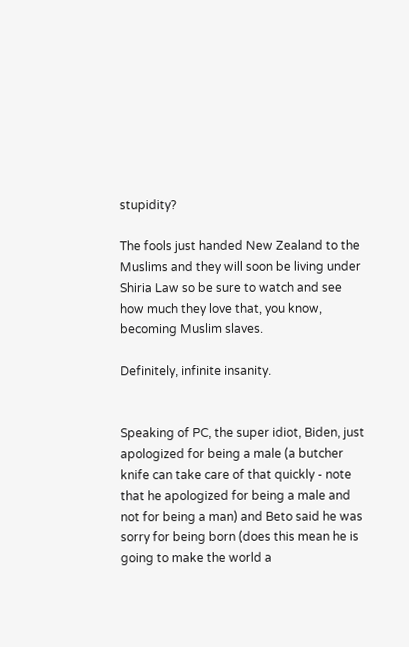stupidity?

The fools just handed New Zealand to the Muslims and they will soon be living under Shiria Law so be sure to watch and see how much they love that, you know, becoming Muslim slaves.

Definitely, infinite insanity.


Speaking of PC, the super idiot, Biden, just apologized for being a male (a butcher knife can take care of that quickly - note that he apologized for being a male and not for being a man) and Beto said he was sorry for being born (does this mean he is going to make the world a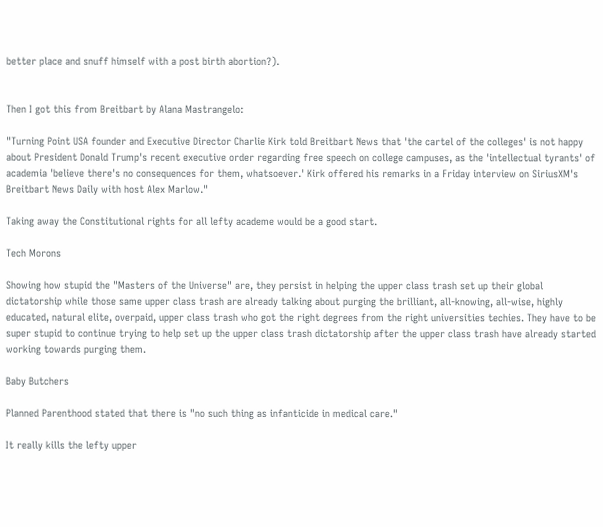better place and snuff himself with a post birth abortion?).


Then I got this from Breitbart by Alana Mastrangelo:

"Turning Point USA founder and Executive Director Charlie Kirk told Breitbart News that 'the cartel of the colleges' is not happy about President Donald Trump's recent executive order regarding free speech on college campuses, as the 'intellectual tyrants' of academia 'believe there's no consequences for them, whatsoever.' Kirk offered his remarks in a Friday interview on SiriusXM's Breitbart News Daily with host Alex Marlow."

Taking away the Constitutional rights for all lefty academe would be a good start.

Tech Morons

Showing how stupid the "Masters of the Universe" are, they persist in helping the upper class trash set up their global dictatorship while those same upper class trash are already talking about purging the brilliant, all-knowing, all-wise, highly educated, natural elite, overpaid, upper class trash who got the right degrees from the right universities techies. They have to be super stupid to continue trying to help set up the upper class trash dictatorship after the upper class trash have already started working towards purging them.

Baby Butchers

Planned Parenthood stated that there is "no such thing as infanticide in medical care."

It really kills the lefty upper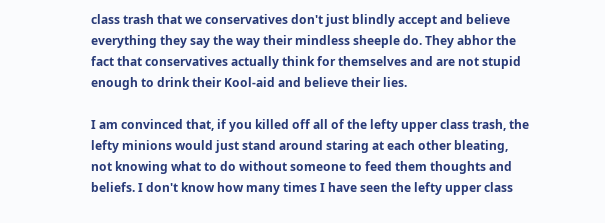class trash that we conservatives don't just blindly accept and believe everything they say the way their mindless sheeple do. They abhor the fact that conservatives actually think for themselves and are not stupid enough to drink their Kool-aid and believe their lies.

I am convinced that, if you killed off all of the lefty upper class trash, the lefty minions would just stand around staring at each other bleating, not knowing what to do without someone to feed them thoughts and beliefs. I don't know how many times I have seen the lefty upper class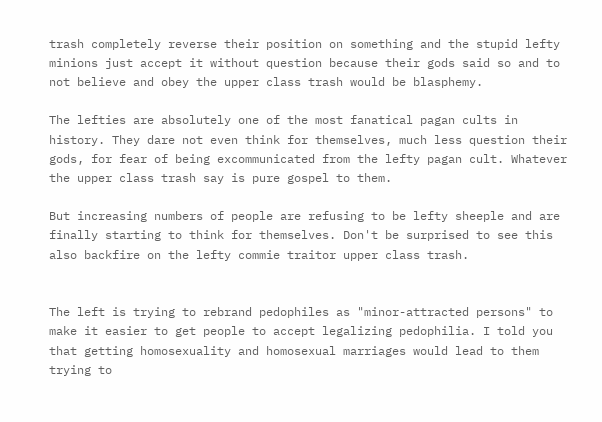trash completely reverse their position on something and the stupid lefty minions just accept it without question because their gods said so and to not believe and obey the upper class trash would be blasphemy.

The lefties are absolutely one of the most fanatical pagan cults in history. They dare not even think for themselves, much less question their gods, for fear of being excommunicated from the lefty pagan cult. Whatever the upper class trash say is pure gospel to them.

But increasing numbers of people are refusing to be lefty sheeple and are finally starting to think for themselves. Don't be surprised to see this also backfire on the lefty commie traitor upper class trash.


The left is trying to rebrand pedophiles as "minor-attracted persons" to make it easier to get people to accept legalizing pedophilia. I told you that getting homosexuality and homosexual marriages would lead to them trying to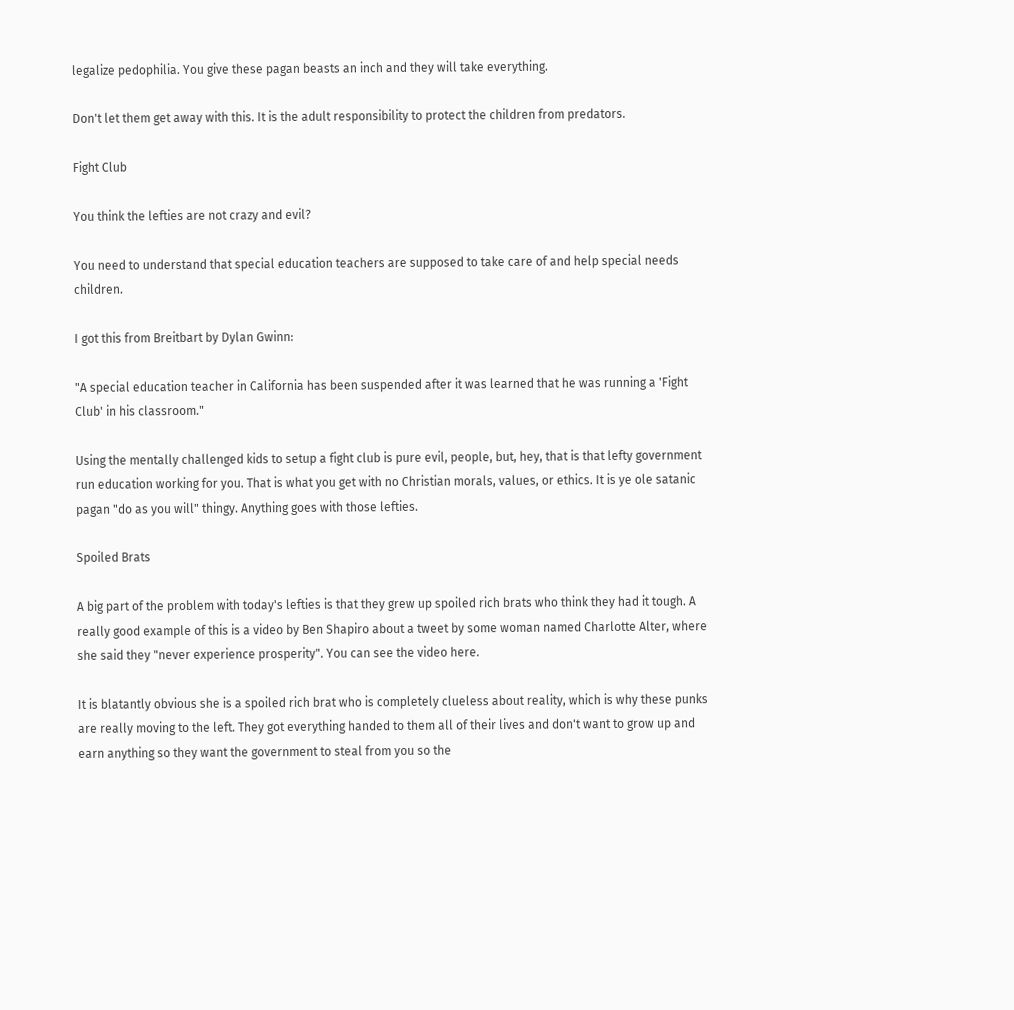legalize pedophilia. You give these pagan beasts an inch and they will take everything.

Don't let them get away with this. It is the adult responsibility to protect the children from predators.

Fight Club

You think the lefties are not crazy and evil?

You need to understand that special education teachers are supposed to take care of and help special needs children.

I got this from Breitbart by Dylan Gwinn:

"A special education teacher in California has been suspended after it was learned that he was running a 'Fight Club' in his classroom."

Using the mentally challenged kids to setup a fight club is pure evil, people, but, hey, that is that lefty government run education working for you. That is what you get with no Christian morals, values, or ethics. It is ye ole satanic pagan "do as you will" thingy. Anything goes with those lefties.

Spoiled Brats

A big part of the problem with today's lefties is that they grew up spoiled rich brats who think they had it tough. A really good example of this is a video by Ben Shapiro about a tweet by some woman named Charlotte Alter, where she said they "never experience prosperity". You can see the video here.

It is blatantly obvious she is a spoiled rich brat who is completely clueless about reality, which is why these punks are really moving to the left. They got everything handed to them all of their lives and don't want to grow up and earn anything so they want the government to steal from you so the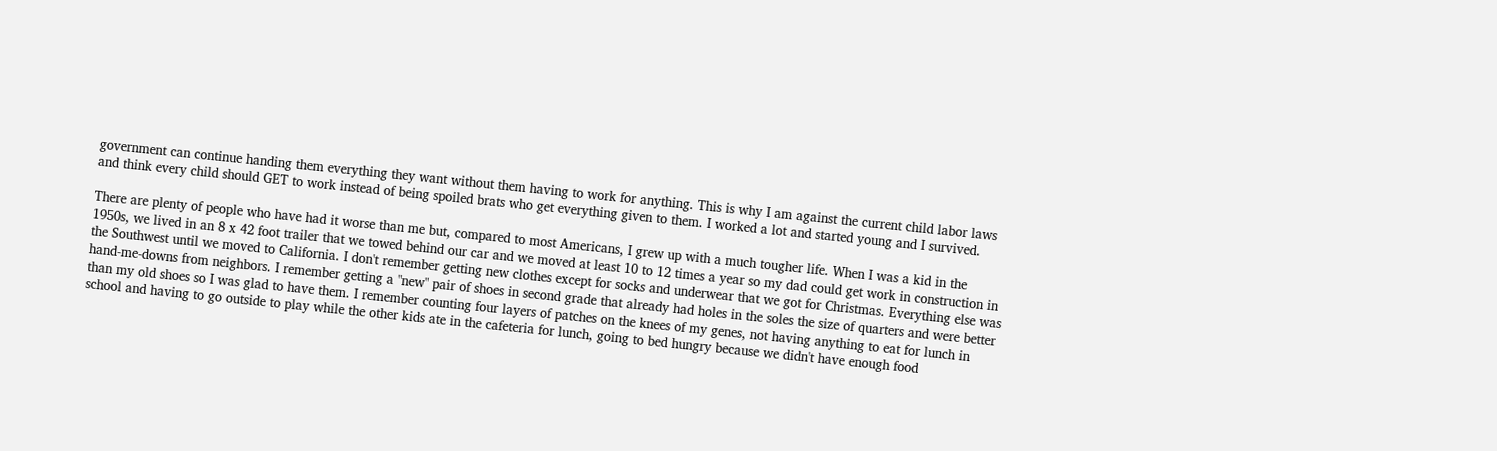government can continue handing them everything they want without them having to work for anything. This is why I am against the current child labor laws and think every child should GET to work instead of being spoiled brats who get everything given to them. I worked a lot and started young and I survived.

There are plenty of people who have had it worse than me but, compared to most Americans, I grew up with a much tougher life. When I was a kid in the 1950s, we lived in an 8 x 42 foot trailer that we towed behind our car and we moved at least 10 to 12 times a year so my dad could get work in construction in the Southwest until we moved to California. I don't remember getting new clothes except for socks and underwear that we got for Christmas. Everything else was hand-me-downs from neighbors. I remember getting a "new" pair of shoes in second grade that already had holes in the soles the size of quarters and were better than my old shoes so I was glad to have them. I remember counting four layers of patches on the knees of my genes, not having anything to eat for lunch in school and having to go outside to play while the other kids ate in the cafeteria for lunch, going to bed hungry because we didn't have enough food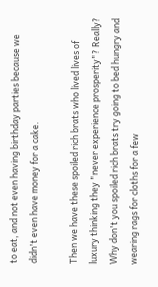to eat, and not even having birthday parties because we didn't even have money for a cake.

Then we have these spoiled rich brats who lived lives of luxury thinking they "never experience prosperity"? Really? Why don't you spoiled rich brats try going to bed hungry and wearing rags for cloths for a few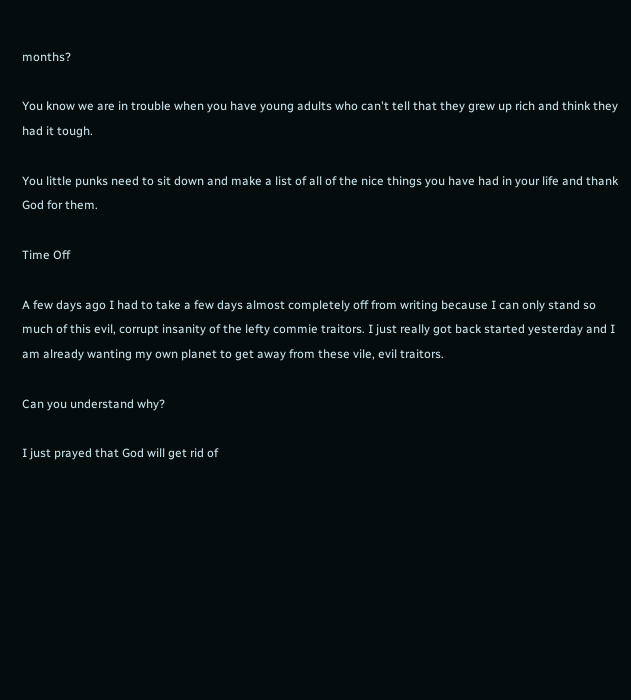months?

You know we are in trouble when you have young adults who can't tell that they grew up rich and think they had it tough.

You little punks need to sit down and make a list of all of the nice things you have had in your life and thank God for them.

Time Off

A few days ago I had to take a few days almost completely off from writing because I can only stand so much of this evil, corrupt insanity of the lefty commie traitors. I just really got back started yesterday and I am already wanting my own planet to get away from these vile, evil traitors.

Can you understand why?

I just prayed that God will get rid of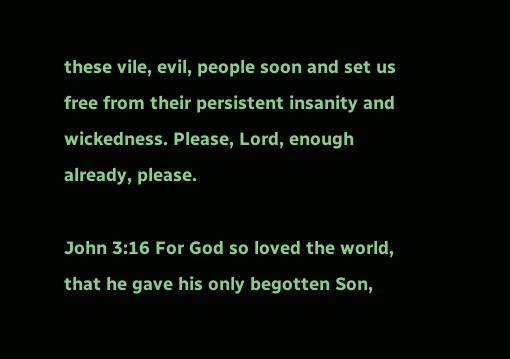these vile, evil, people soon and set us free from their persistent insanity and wickedness. Please, Lord, enough already, please.

John 3:16 For God so loved the world, that he gave his only begotten Son,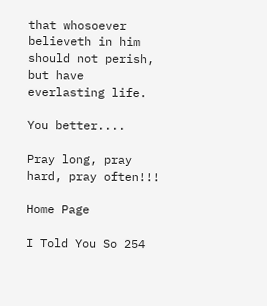that whosoever believeth in him should not perish, but have everlasting life.

You better....

Pray long, pray hard, pray often!!!

Home Page

I Told You So 254